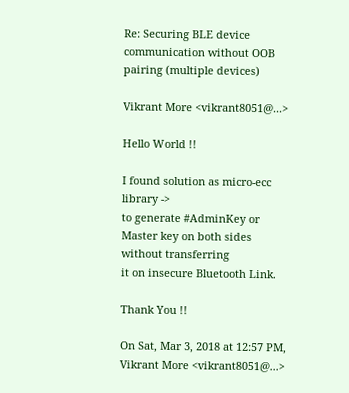Re: Securing BLE device communication without OOB pairing (multiple devices)

Vikrant More <vikrant8051@...>

Hello World !!

I found solution as micro-ecc library ->
to generate #AdminKey or Master key on both sides without transferring
it on insecure Bluetooth Link.

Thank You !!

On Sat, Mar 3, 2018 at 12:57 PM, Vikrant More <vikrant8051@...>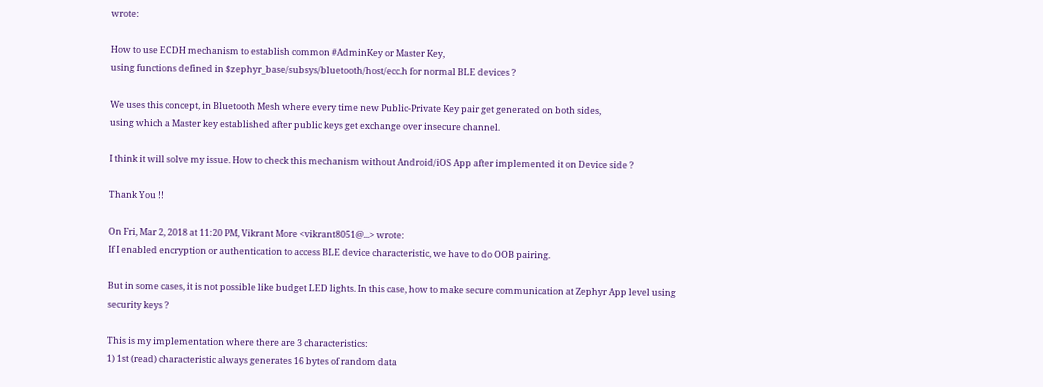wrote:

How to use ECDH mechanism to establish common #AdminKey or Master Key,
using functions defined in $zephyr_base/subsys/bluetooth/host/ecc.h for normal BLE devices ?

We uses this concept, in Bluetooth Mesh where every time new Public-Private Key pair get generated on both sides,
using which a Master key established after public keys get exchange over insecure channel.

I think it will solve my issue. How to check this mechanism without Android/iOS App after implemented it on Device side ?

Thank You !!

On Fri, Mar 2, 2018 at 11:20 PM, Vikrant More <vikrant8051@...> wrote:
If I enabled encryption or authentication to access BLE device characteristic, we have to do OOB pairing.

But in some cases, it is not possible like budget LED lights. In this case, how to make secure communication at Zephyr App level using security keys ?

This is my implementation where there are 3 characteristics:
1) 1st (read) characteristic always generates 16 bytes of random data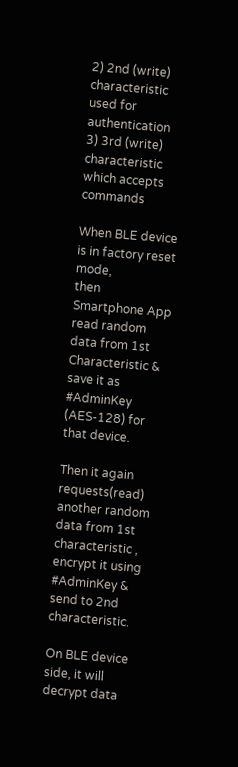2) 2nd (write) characteristic used for authentication
3) 3rd (write) characteristic which accepts commands

When BLE device is in factory reset mode,
then Smartphone App read random data from 1st Characteristic & save it as #AdminKey (AES-128) for that device.

Then it again requests(read) another random data from 1st characteristic , encrypt it using #AdminKey & send to 2nd characteristic.

On BLE device side, it will decrypt data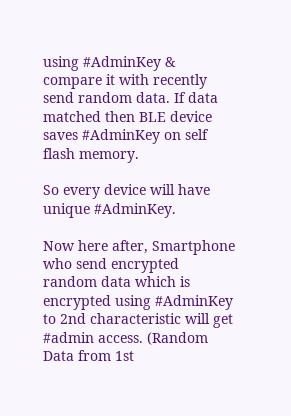using #AdminKey & compare it with recently send random data. If data matched then BLE device saves #AdminKey on self flash memory.

So every device will have unique #AdminKey.

Now here after, Smartphone who send encrypted random data which is encrypted using #AdminKey to 2nd characteristic will get #admin access. (Random Data from 1st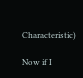Characteristic)

Now if I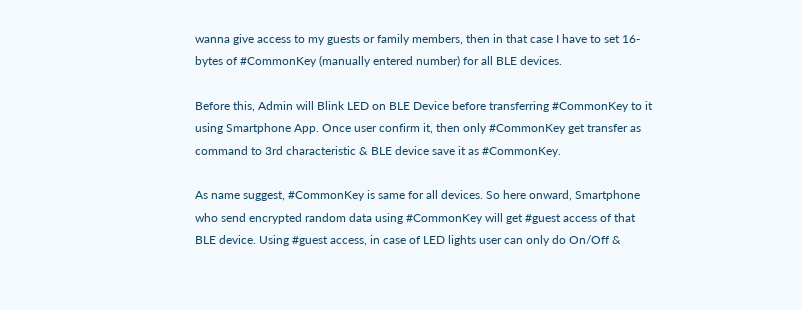wanna give access to my guests or family members, then in that case I have to set 16-bytes of #CommonKey (manually entered number) for all BLE devices.

Before this, Admin will Blink LED on BLE Device before transferring #CommonKey to it using Smartphone App. Once user confirm it, then only #CommonKey get transfer as command to 3rd characteristic & BLE device save it as #CommonKey.

As name suggest, #CommonKey is same for all devices. So here onward, Smartphone who send encrypted random data using #CommonKey will get #guest access of that BLE device. Using #guest access, in case of LED lights user can only do On/Off &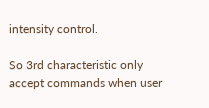intensity control.

So 3rd characteristic only accept commands when user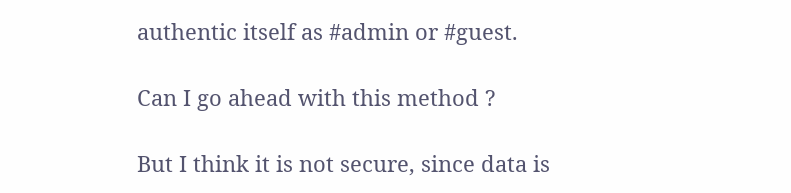authentic itself as #admin or #guest.

Can I go ahead with this method ?

But I think it is not secure, since data is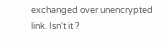exchanged over unencrypted link. Isn't it ?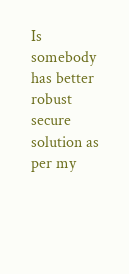Is somebody has better robust secure solution as per my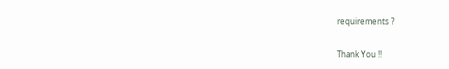requirements ?

Thank You !!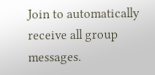Join to automatically receive all group messages.